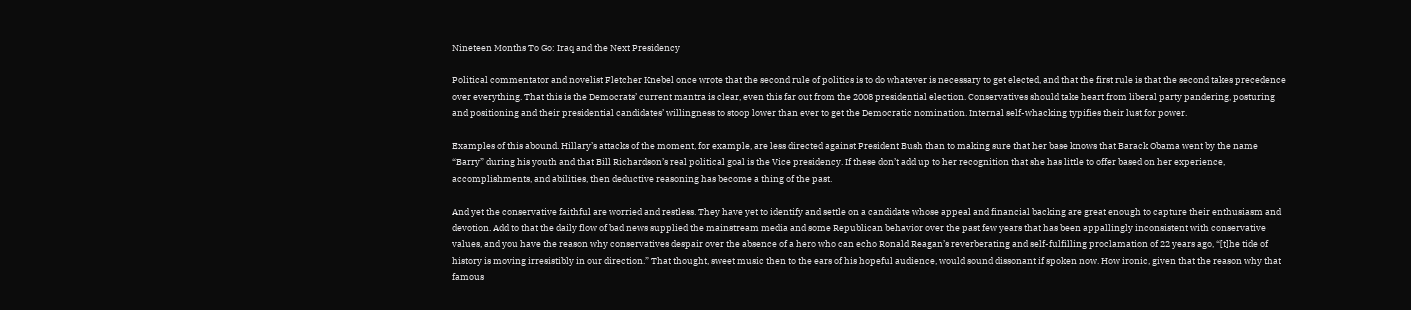Nineteen Months To Go: Iraq and the Next Presidency

Political commentator and novelist Fletcher Knebel once wrote that the second rule of politics is to do whatever is necessary to get elected, and that the first rule is that the second takes precedence over everything. That this is the Democrats’ current mantra is clear, even this far out from the 2008 presidential election. Conservatives should take heart from liberal party pandering, posturing and positioning and their presidential candidates’ willingness to stoop lower than ever to get the Democratic nomination. Internal self-whacking typifies their lust for power.

Examples of this abound. Hillary’s attacks of the moment, for example, are less directed against President Bush than to making sure that her base knows that Barack Obama went by the name “Barry” during his youth and that Bill Richardson’s real political goal is the Vice presidency. If these don’t add up to her recognition that she has little to offer based on her experience, accomplishments, and abilities, then deductive reasoning has become a thing of the past.

And yet the conservative faithful are worried and restless. They have yet to identify and settle on a candidate whose appeal and financial backing are great enough to capture their enthusiasm and devotion. Add to that the daily flow of bad news supplied the mainstream media and some Republican behavior over the past few years that has been appallingly inconsistent with conservative values, and you have the reason why conservatives despair over the absence of a hero who can echo Ronald Reagan’s reverberating and self-fulfilling proclamation of 22 years ago, “[t]he tide of history is moving irresistibly in our direction.” That thought, sweet music then to the ears of his hopeful audience, would sound dissonant if spoken now. How ironic, given that the reason why that famous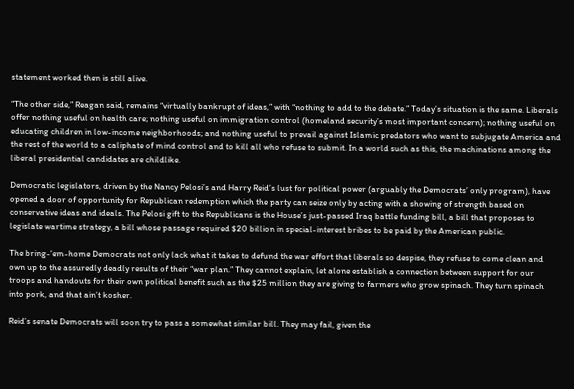statement worked then is still alive.

“The other side,” Reagan said, remains “virtually bankrupt of ideas,” with “nothing to add to the debate.” Today’s situation is the same. Liberals offer nothing useful on health care; nothing useful on immigration control (homeland security’s most important concern); nothing useful on educating children in low-income neighborhoods; and nothing useful to prevail against Islamic predators who want to subjugate America and the rest of the world to a caliphate of mind control and to kill all who refuse to submit. In a world such as this, the machinations among the liberal presidential candidates are childlike.

Democratic legislators, driven by the Nancy Pelosi’s and Harry Reid’s lust for political power (arguably the Democrats’ only program), have opened a door of opportunity for Republican redemption which the party can seize only by acting with a showing of strength based on conservative ideas and ideals. The Pelosi gift to the Republicans is the House’s just-passed Iraq battle funding bill, a bill that proposes to legislate wartime strategy, a bill whose passage required $20 billion in special-interest bribes to be paid by the American public.

The bring-‘em-home Democrats not only lack what it takes to defund the war effort that liberals so despise, they refuse to come clean and own up to the assuredly deadly results of their “war plan.” They cannot explain, let alone establish a connection between support for our troops and handouts for their own political benefit such as the $25 million they are giving to farmers who grow spinach. They turn spinach into pork, and that ain’t kosher.

Reid’s senate Democrats will soon try to pass a somewhat similar bill. They may fail, given the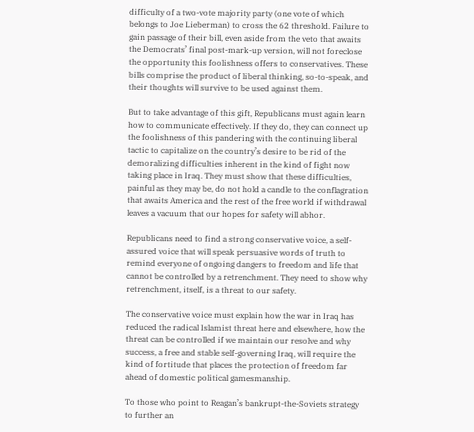difficulty of a two-vote majority party (one vote of which belongs to Joe Lieberman) to cross the 62 threshold. Failure to gain passage of their bill, even aside from the veto that awaits the Democrats’ final post-mark-up version, will not foreclose the opportunity this foolishness offers to conservatives. These bills comprise the product of liberal thinking, so-to-speak, and their thoughts will survive to be used against them.

But to take advantage of this gift, Republicans must again learn how to communicate effectively. If they do, they can connect up the foolishness of this pandering with the continuing liberal tactic to capitalize on the country’s desire to be rid of the demoralizing difficulties inherent in the kind of fight now taking place in Iraq. They must show that these difficulties, painful as they may be, do not hold a candle to the conflagration that awaits America and the rest of the free world if withdrawal leaves a vacuum that our hopes for safety will abhor.

Republicans need to find a strong conservative voice, a self-assured voice that will speak persuasive words of truth to remind everyone of ongoing dangers to freedom and life that cannot be controlled by a retrenchment. They need to show why retrenchment, itself, is a threat to our safety.

The conservative voice must explain how the war in Iraq has reduced the radical Islamist threat here and elsewhere, how the threat can be controlled if we maintain our resolve and why success, a free and stable self-governing Iraq, will require the kind of fortitude that places the protection of freedom far ahead of domestic political gamesmanship.

To those who point to Reagan’s bankrupt-the-Soviets strategy to further an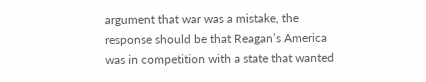argument that war was a mistake, the response should be that Reagan’s America was in competition with a state that wanted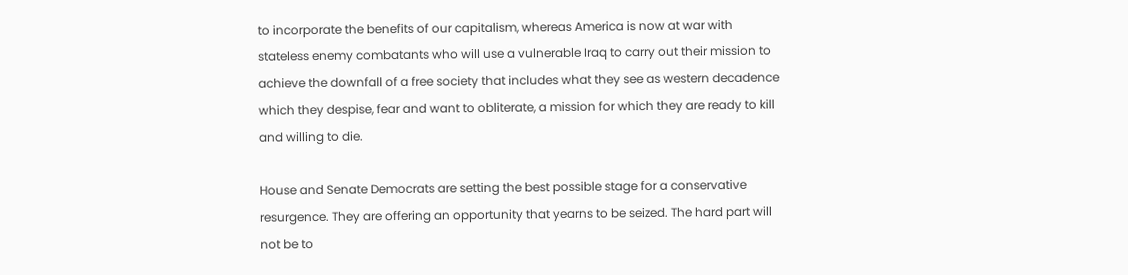to incorporate the benefits of our capitalism, whereas America is now at war with stateless enemy combatants who will use a vulnerable Iraq to carry out their mission to achieve the downfall of a free society that includes what they see as western decadence which they despise, fear and want to obliterate, a mission for which they are ready to kill and willing to die.

House and Senate Democrats are setting the best possible stage for a conservative resurgence. They are offering an opportunity that yearns to be seized. The hard part will not be to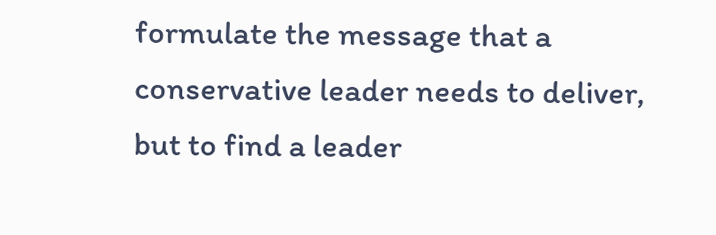formulate the message that a conservative leader needs to deliver, but to find a leader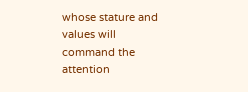whose stature and values will command the attention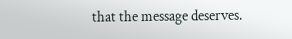that the message deserves.